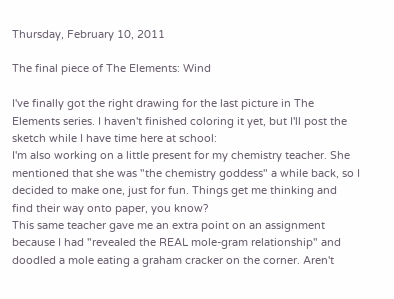Thursday, February 10, 2011

The final piece of The Elements: Wind

I've finally got the right drawing for the last picture in The Elements series. I haven't finished coloring it yet, but I'll post the sketch while I have time here at school:
I'm also working on a little present for my chemistry teacher. She mentioned that she was "the chemistry goddess" a while back, so I decided to make one, just for fun. Things get me thinking and find their way onto paper, you know?
This same teacher gave me an extra point on an assignment because I had "revealed the REAL mole-gram relationship" and doodled a mole eating a graham cracker on the corner. Aren't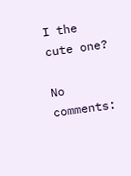I the cute one?

No comments: